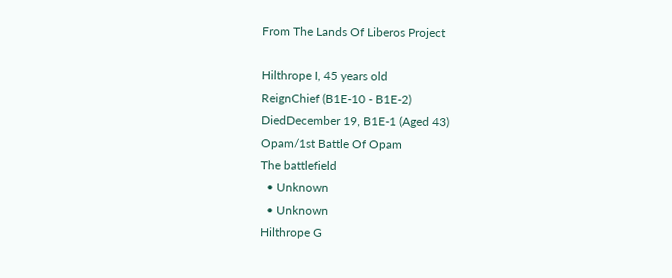From The Lands Of Liberos Project

Hilthrope I, 45 years old
ReignChief (B1E-10 - B1E-2)
DiedDecember 19, B1E-1 (Aged 43)
Opam/1st Battle Of Opam
The battlefield
  • Unknown
  • Unknown
Hilthrope G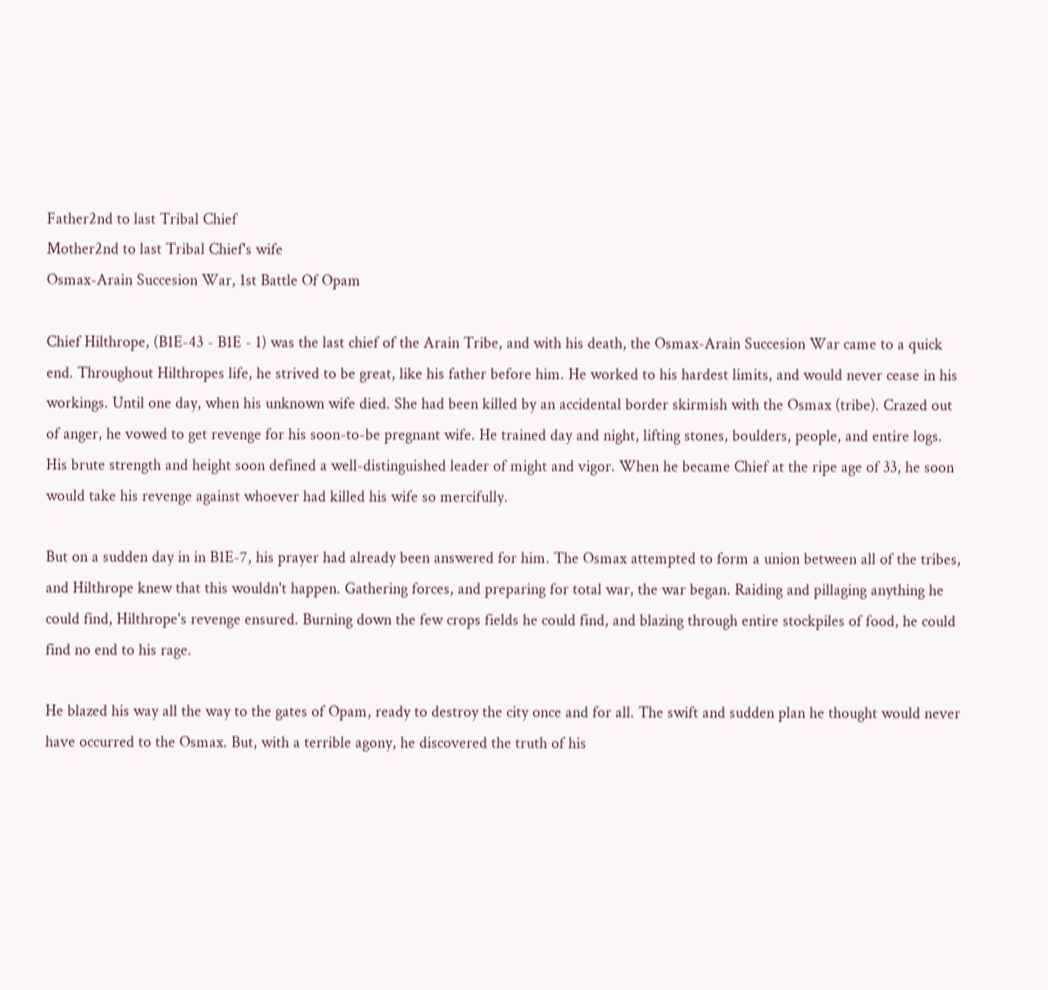Father2nd to last Tribal Chief
Mother2nd to last Tribal Chief's wife
Osmax-Arain Succesion War, 1st Battle Of Opam

Chief Hilthrope, (B1E-43 - B1E - 1) was the last chief of the Arain Tribe, and with his death, the Osmax-Arain Succesion War came to a quick end. Throughout Hilthropes life, he strived to be great, like his father before him. He worked to his hardest limits, and would never cease in his workings. Until one day, when his unknown wife died. She had been killed by an accidental border skirmish with the Osmax (tribe). Crazed out of anger, he vowed to get revenge for his soon-to-be pregnant wife. He trained day and night, lifting stones, boulders, people, and entire logs. His brute strength and height soon defined a well-distinguished leader of might and vigor. When he became Chief at the ripe age of 33, he soon would take his revenge against whoever had killed his wife so mercifully.

But on a sudden day in in B1E-7, his prayer had already been answered for him. The Osmax attempted to form a union between all of the tribes, and Hilthrope knew that this wouldn't happen. Gathering forces, and preparing for total war, the war began. Raiding and pillaging anything he could find, Hilthrope's revenge ensured. Burning down the few crops fields he could find, and blazing through entire stockpiles of food, he could find no end to his rage.

He blazed his way all the way to the gates of Opam, ready to destroy the city once and for all. The swift and sudden plan he thought would never have occurred to the Osmax. But, with a terrible agony, he discovered the truth of his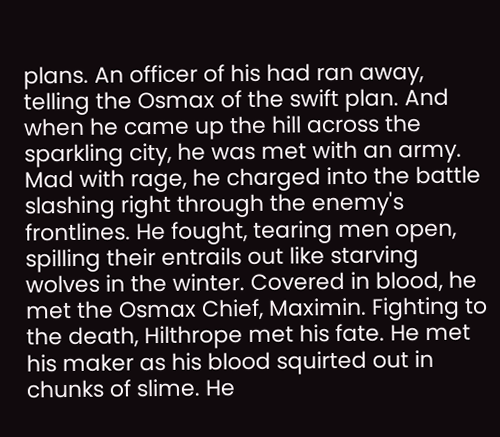plans. An officer of his had ran away, telling the Osmax of the swift plan. And when he came up the hill across the sparkling city, he was met with an army. Mad with rage, he charged into the battle slashing right through the enemy's frontlines. He fought, tearing men open, spilling their entrails out like starving wolves in the winter. Covered in blood, he met the Osmax Chief, Maximin. Fighting to the death, Hilthrope met his fate. He met his maker as his blood squirted out in chunks of slime. He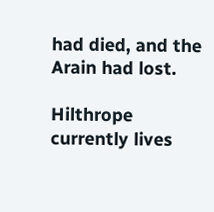had died, and the Arain had lost.

Hilthrope currently lives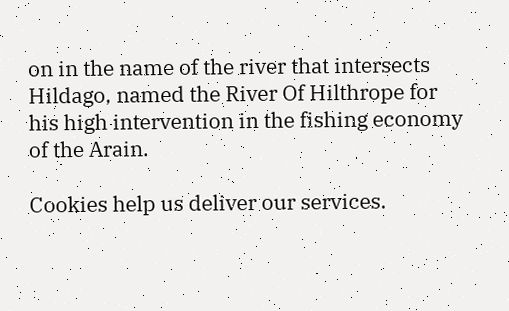on in the name of the river that intersects Hildago, named the River Of Hilthrope for his high intervention in the fishing economy of the Arain.

Cookies help us deliver our services.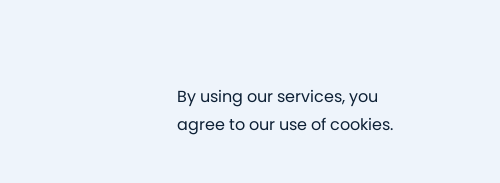By using our services, you agree to our use of cookies.